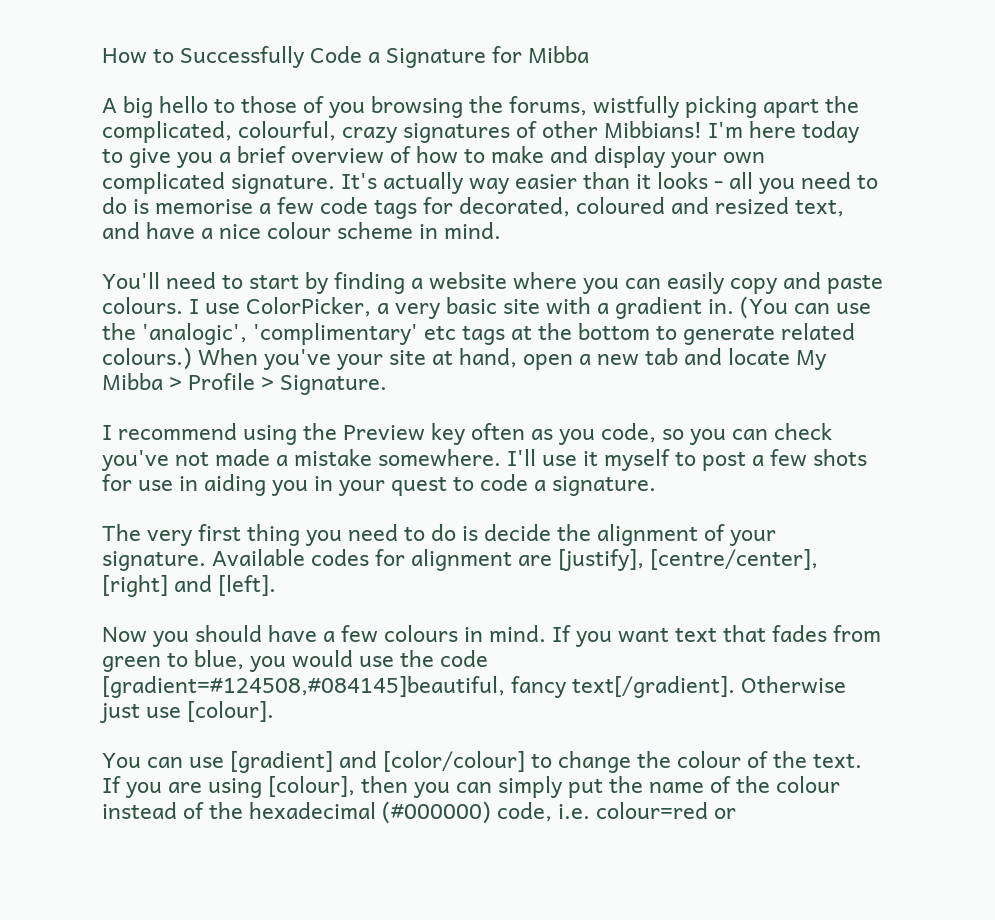How to Successfully Code a Signature for Mibba

A big hello to those of you browsing the forums, wistfully picking apart the complicated, colourful, crazy signatures of other Mibbians! I'm here today to give you a brief overview of how to make and display your own complicated signature. It's actually way easier than it looks - all you need to do is memorise a few code tags for decorated, coloured and resized text, and have a nice colour scheme in mind.

You'll need to start by finding a website where you can easily copy and paste colours. I use ColorPicker, a very basic site with a gradient in. (You can use the 'analogic', 'complimentary' etc tags at the bottom to generate related colours.) When you've your site at hand, open a new tab and locate My Mibba > Profile > Signature.

I recommend using the Preview key often as you code, so you can check you've not made a mistake somewhere. I'll use it myself to post a few shots for use in aiding you in your quest to code a signature.

The very first thing you need to do is decide the alignment of your signature. Available codes for alignment are [justify], [centre/center], [right] and [left].

Now you should have a few colours in mind. If you want text that fades from green to blue, you would use the code [gradient=#124508,#084145]beautiful, fancy text[/gradient]. Otherwise just use [colour].

You can use [gradient] and [color/colour] to change the colour of the text. If you are using [colour], then you can simply put the name of the colour instead of the hexadecimal (#000000) code, i.e. colour=red or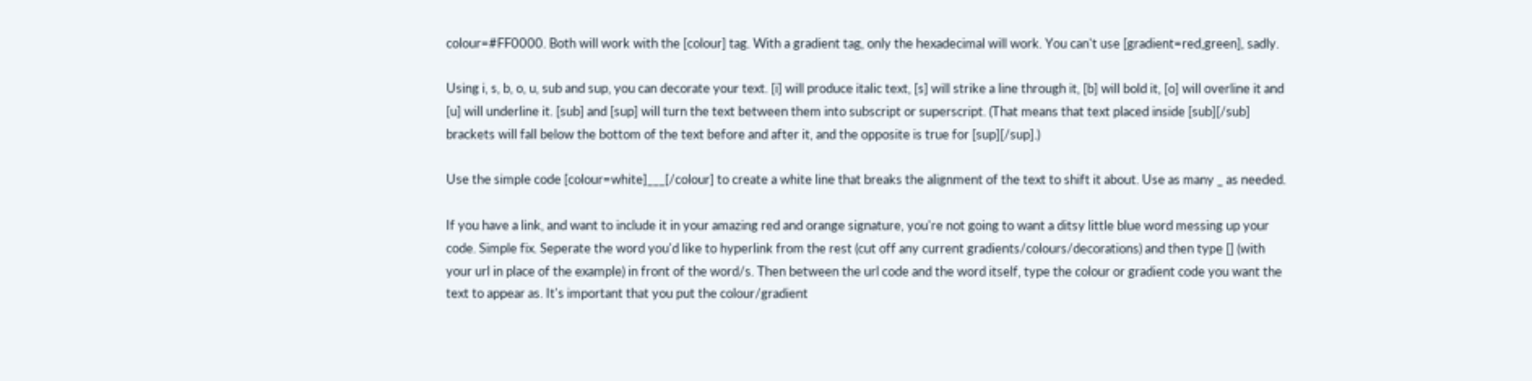colour=#FF0000. Both will work with the [colour] tag. With a gradient tag, only the hexadecimal will work. You can't use [gradient=red,green], sadly.

Using i, s, b, o, u, sub and sup, you can decorate your text. [i] will produce italic text, [s] will strike a line through it, [b] will bold it, [o] will overline it and [u] will underline it. [sub] and [sup] will turn the text between them into subscript or superscript. (That means that text placed inside [sub][/sub] brackets will fall below the bottom of the text before and after it, and the opposite is true for [sup][/sup].)

Use the simple code [colour=white]___[/colour] to create a white line that breaks the alignment of the text to shift it about. Use as many _ as needed.

If you have a link, and want to include it in your amazing red and orange signature, you're not going to want a ditsy little blue word messing up your code. Simple fix. Seperate the word you'd like to hyperlink from the rest (cut off any current gradients/colours/decorations) and then type [] (with your url in place of the example) in front of the word/s. Then between the url code and the word itself, type the colour or gradient code you want the text to appear as. It's important that you put the colour/gradient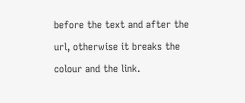before the text and after the url, otherwise it breaks the colour and the link.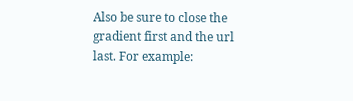Also be sure to close the gradient first and the url last. For example: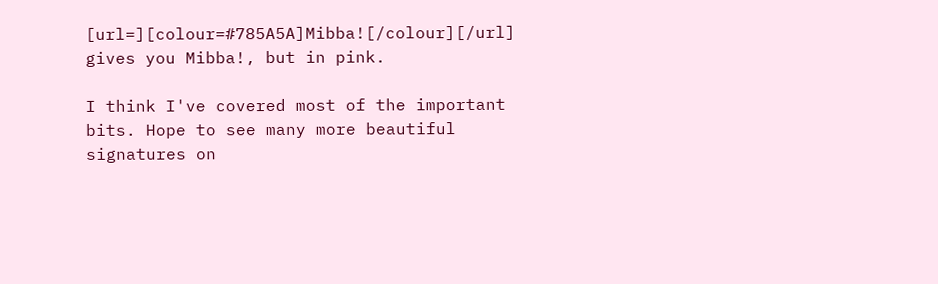[url=][colour=#785A5A]Mibba![/colour][/url] gives you Mibba!, but in pink.

I think I've covered most of the important bits. Hope to see many more beautiful signatures on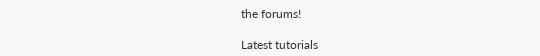the forums!

Latest tutorials